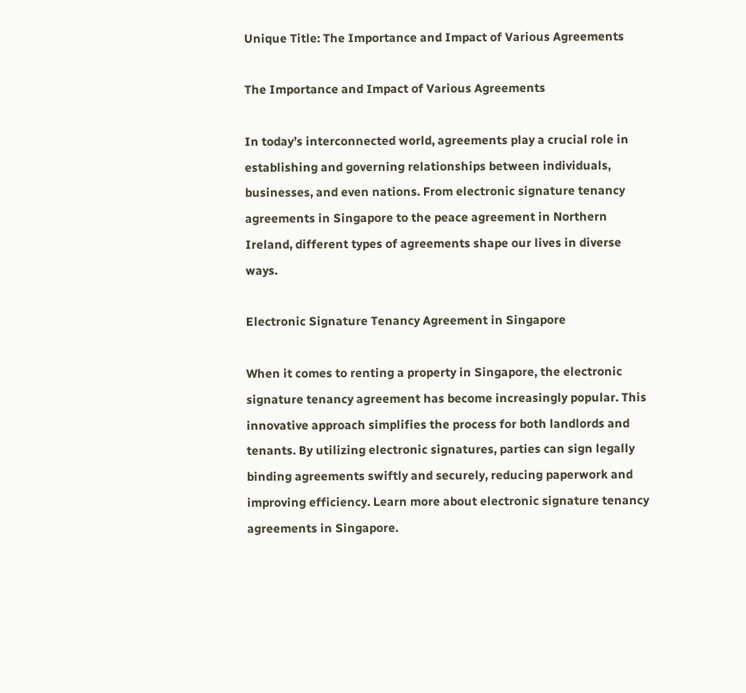Unique Title: The Importance and Impact of Various Agreements

The Importance and Impact of Various Agreements

In today’s interconnected world, agreements play a crucial role in establishing and governing relationships between individuals, businesses, and even nations. From electronic signature tenancy agreements in Singapore to the peace agreement in Northern Ireland, different types of agreements shape our lives in diverse ways.

Electronic Signature Tenancy Agreement in Singapore

When it comes to renting a property in Singapore, the electronic signature tenancy agreement has become increasingly popular. This innovative approach simplifies the process for both landlords and tenants. By utilizing electronic signatures, parties can sign legally binding agreements swiftly and securely, reducing paperwork and improving efficiency. Learn more about electronic signature tenancy agreements in Singapore.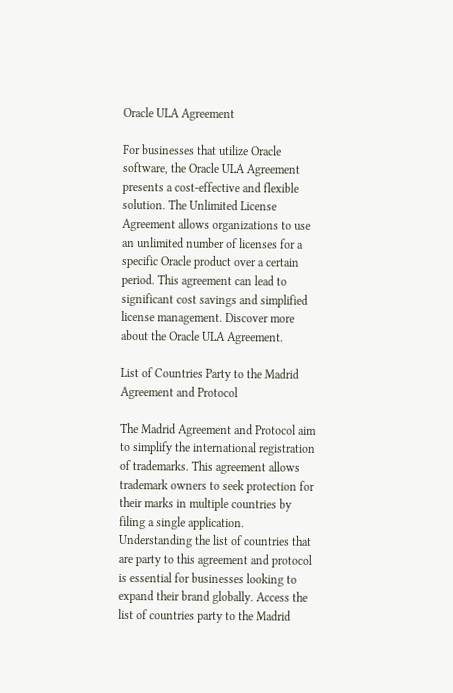Oracle ULA Agreement

For businesses that utilize Oracle software, the Oracle ULA Agreement presents a cost-effective and flexible solution. The Unlimited License Agreement allows organizations to use an unlimited number of licenses for a specific Oracle product over a certain period. This agreement can lead to significant cost savings and simplified license management. Discover more about the Oracle ULA Agreement.

List of Countries Party to the Madrid Agreement and Protocol

The Madrid Agreement and Protocol aim to simplify the international registration of trademarks. This agreement allows trademark owners to seek protection for their marks in multiple countries by filing a single application. Understanding the list of countries that are party to this agreement and protocol is essential for businesses looking to expand their brand globally. Access the list of countries party to the Madrid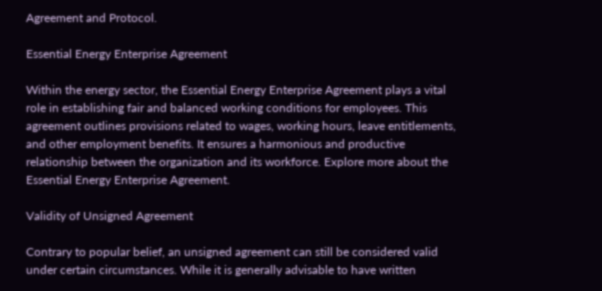Agreement and Protocol.

Essential Energy Enterprise Agreement

Within the energy sector, the Essential Energy Enterprise Agreement plays a vital role in establishing fair and balanced working conditions for employees. This agreement outlines provisions related to wages, working hours, leave entitlements, and other employment benefits. It ensures a harmonious and productive relationship between the organization and its workforce. Explore more about the Essential Energy Enterprise Agreement.

Validity of Unsigned Agreement

Contrary to popular belief, an unsigned agreement can still be considered valid under certain circumstances. While it is generally advisable to have written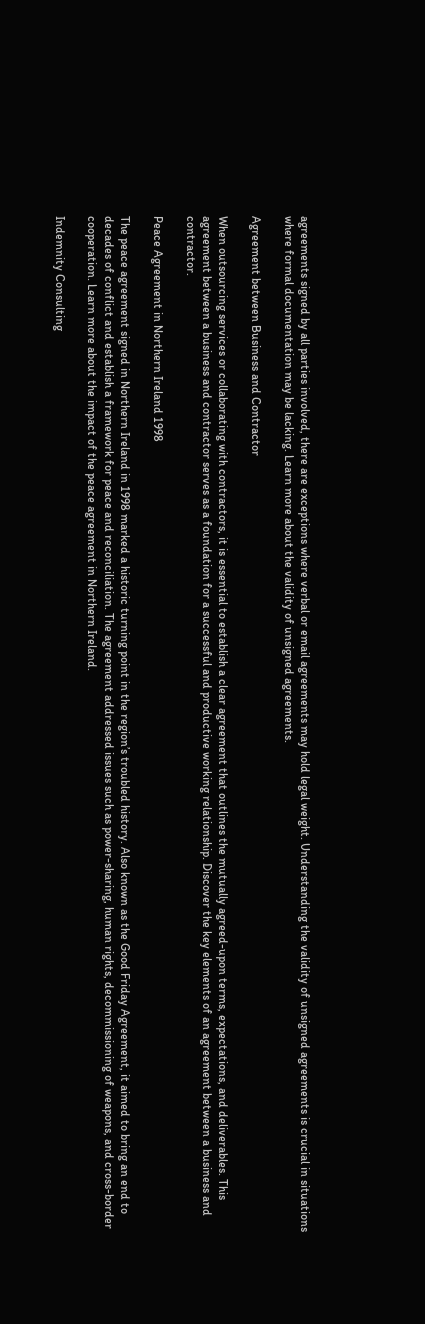agreements signed by all parties involved, there are exceptions where verbal or email agreements may hold legal weight. Understanding the validity of unsigned agreements is crucial in situations where formal documentation may be lacking. Learn more about the validity of unsigned agreements.

Agreement between Business and Contractor

When outsourcing services or collaborating with contractors, it is essential to establish a clear agreement that outlines the mutually agreed-upon terms, expectations, and deliverables. This agreement between a business and contractor serves as a foundation for a successful and productive working relationship. Discover the key elements of an agreement between a business and contractor.

Peace Agreement in Northern Ireland 1998

The peace agreement signed in Northern Ireland in 1998 marked a historic turning point in the region’s troubled history. Also known as the Good Friday Agreement, it aimed to bring an end to decades of conflict and establish a framework for peace and reconciliation. The agreement addressed issues such as power-sharing, human rights, decommissioning of weapons, and cross-border cooperation. Learn more about the impact of the peace agreement in Northern Ireland.

Indemnity Consulting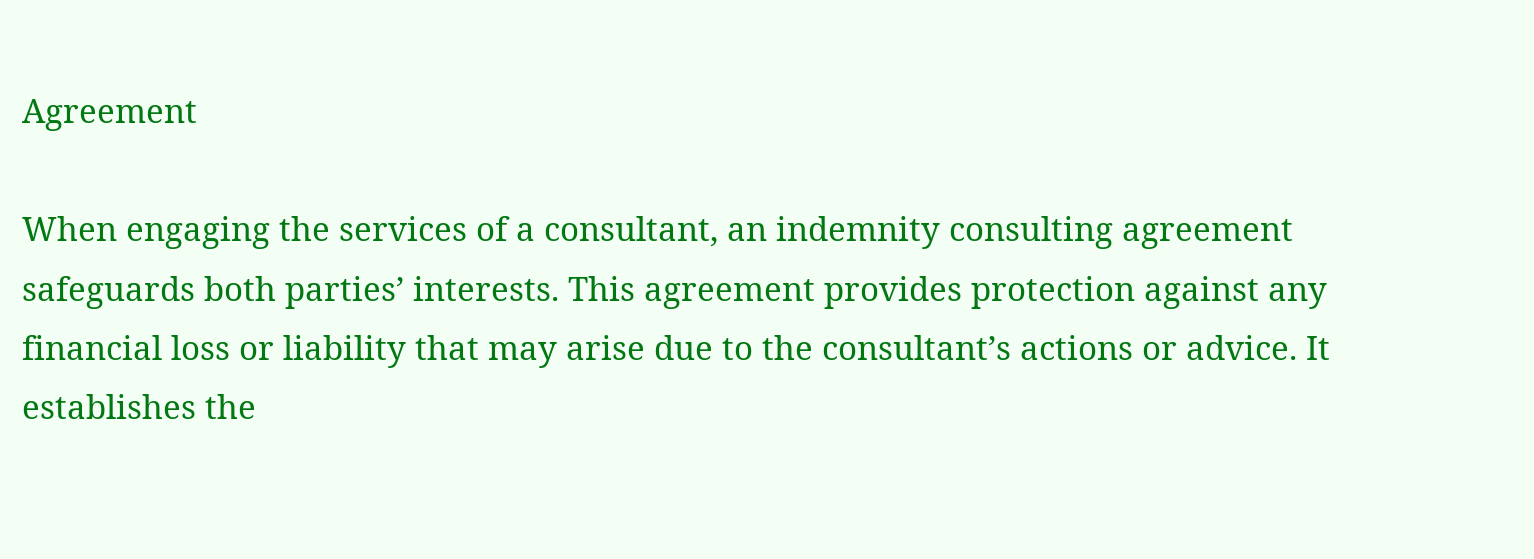Agreement

When engaging the services of a consultant, an indemnity consulting agreement safeguards both parties’ interests. This agreement provides protection against any financial loss or liability that may arise due to the consultant’s actions or advice. It establishes the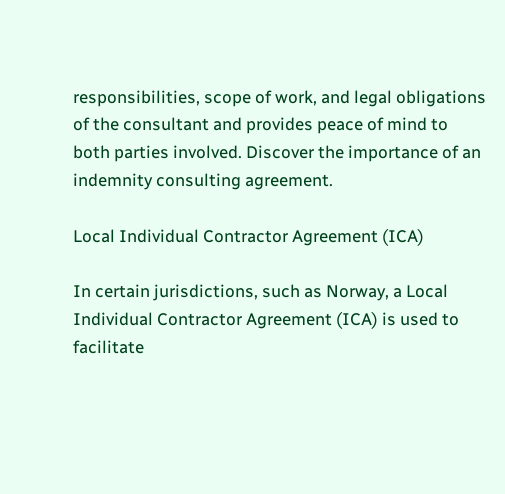responsibilities, scope of work, and legal obligations of the consultant and provides peace of mind to both parties involved. Discover the importance of an indemnity consulting agreement.

Local Individual Contractor Agreement (ICA)

In certain jurisdictions, such as Norway, a Local Individual Contractor Agreement (ICA) is used to facilitate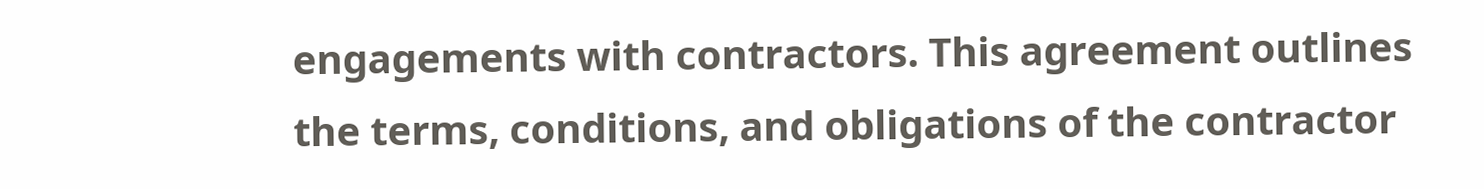engagements with contractors. This agreement outlines the terms, conditions, and obligations of the contractor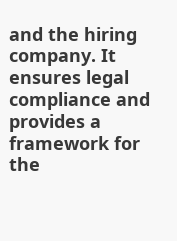and the hiring company. It ensures legal compliance and provides a framework for the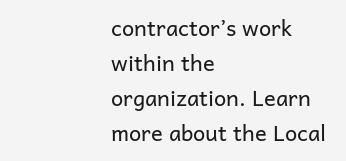contractor’s work within the organization. Learn more about the Local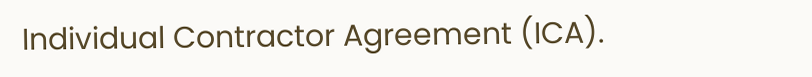Individual Contractor Agreement (ICA).